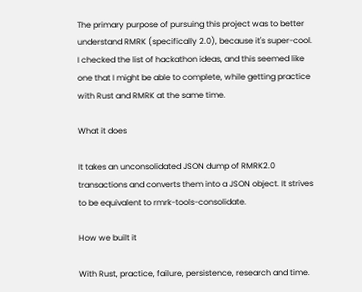The primary purpose of pursuing this project was to better understand RMRK (specifically 2.0), because it's super-cool. I checked the list of hackathon ideas, and this seemed like one that I might be able to complete, while getting practice with Rust and RMRK at the same time.

What it does

It takes an unconsolidated JSON dump of RMRK2.0 transactions and converts them into a JSON object. It strives to be equivalent to rmrk-tools-consolidate.

How we built it

With Rust, practice, failure, persistence, research and time.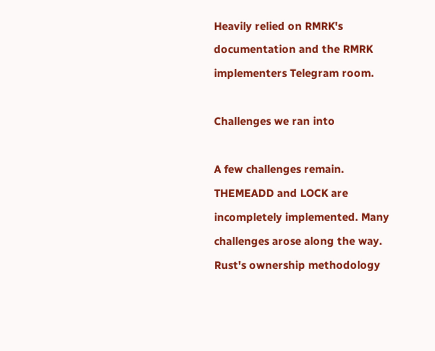Heavily relied on RMRK's documentation and the RMRK implementers Telegram room.

Challenges we ran into

A few challenges remain. THEMEADD and LOCK are incompletely implemented. Many challenges arose along the way. Rust's ownership methodology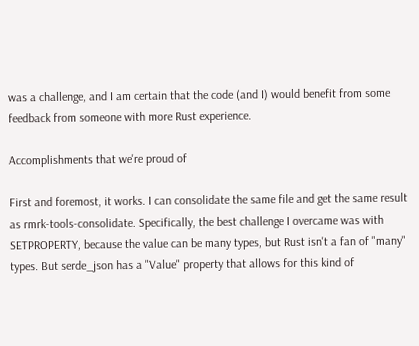was a challenge, and I am certain that the code (and I) would benefit from some feedback from someone with more Rust experience.

Accomplishments that we're proud of

First and foremost, it works. I can consolidate the same file and get the same result as rmrk-tools-consolidate. Specifically, the best challenge I overcame was with SETPROPERTY, because the value can be many types, but Rust isn't a fan of "many" types. But serde_json has a "Value" property that allows for this kind of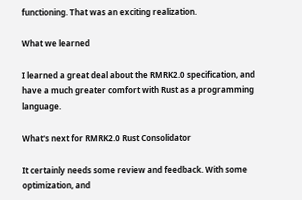functioning. That was an exciting realization.

What we learned

I learned a great deal about the RMRK2.0 specification, and have a much greater comfort with Rust as a programming language.

What's next for RMRK2.0 Rust Consolidator

It certainly needs some review and feedback. With some optimization, and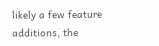likely a few feature additions, the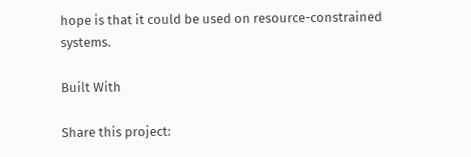hope is that it could be used on resource-constrained systems.

Built With

Share this project: